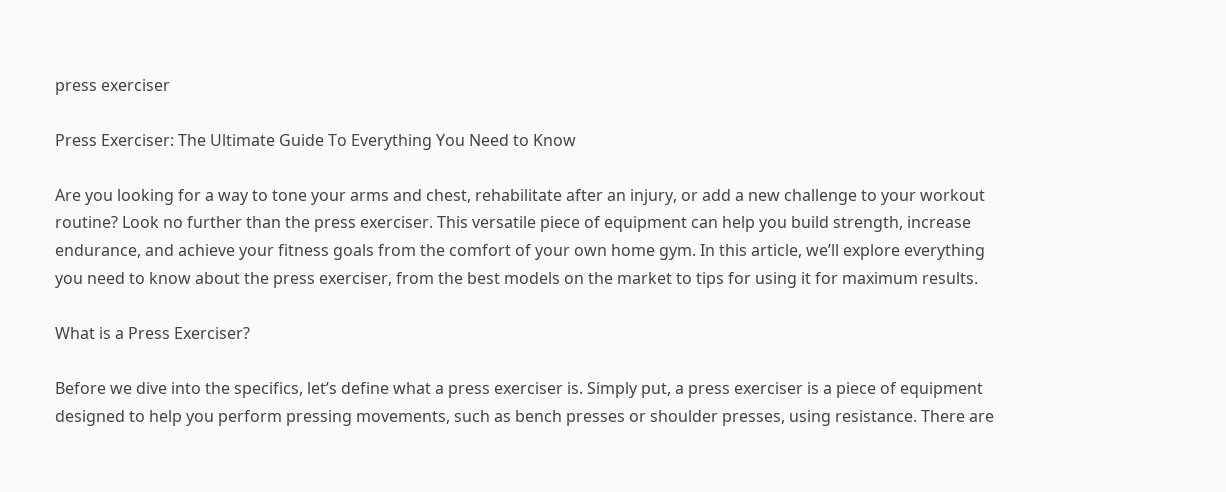press exerciser

Press Exerciser: The Ultimate Guide To Everything You Need to Know

Are you looking for a way to tone your arms and chest, rehabilitate after an injury, or add a new challenge to your workout routine? Look no further than the press exerciser. This versatile piece of equipment can help you build strength, increase endurance, and achieve your fitness goals from the comfort of your own home gym. In this article, we’ll explore everything you need to know about the press exerciser, from the best models on the market to tips for using it for maximum results.

What is a Press Exerciser?

Before we dive into the specifics, let’s define what a press exerciser is. Simply put, a press exerciser is a piece of equipment designed to help you perform pressing movements, such as bench presses or shoulder presses, using resistance. There are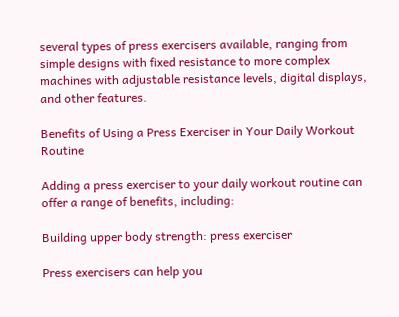several types of press exercisers available, ranging from simple designs with fixed resistance to more complex machines with adjustable resistance levels, digital displays, and other features.

Benefits of Using a Press Exerciser in Your Daily Workout Routine

Adding a press exerciser to your daily workout routine can offer a range of benefits, including:

Building upper body strength: press exerciser

Press exercisers can help you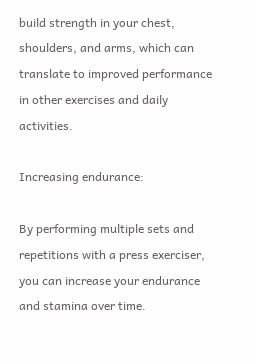build strength in your chest, shoulders, and arms, which can translate to improved performance in other exercises and daily activities.

Increasing endurance:

By performing multiple sets and repetitions with a press exerciser, you can increase your endurance and stamina over time.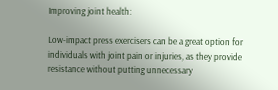Improving joint health:

Low-impact press exercisers can be a great option for individuals with joint pain or injuries, as they provide resistance without putting unnecessary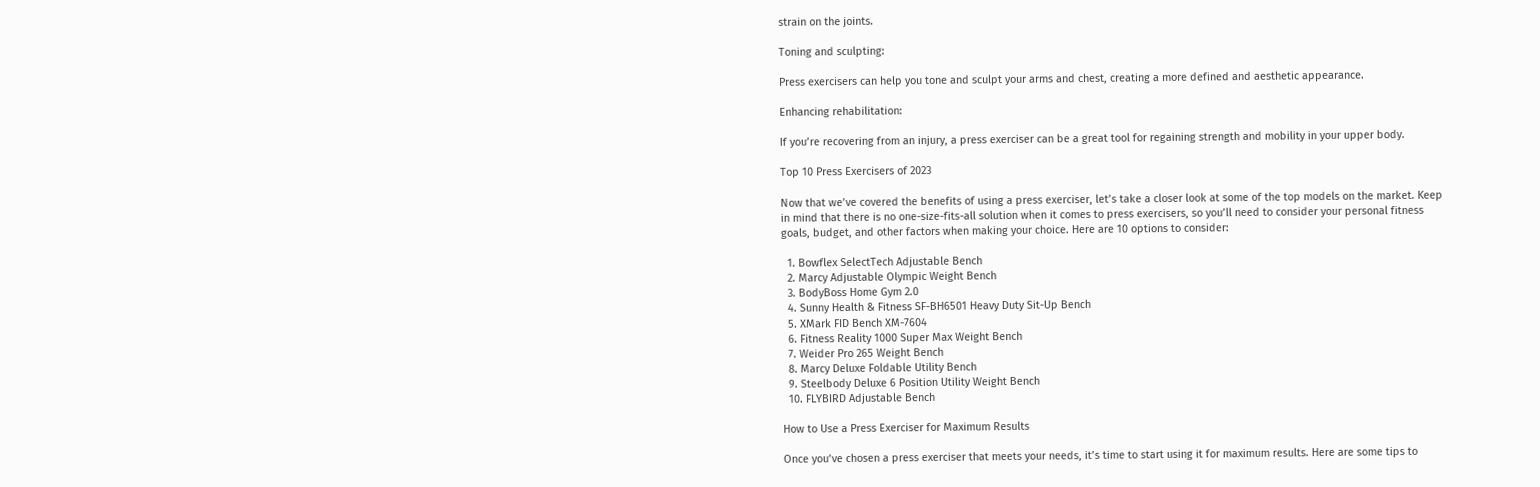strain on the joints.

Toning and sculpting:

Press exercisers can help you tone and sculpt your arms and chest, creating a more defined and aesthetic appearance.

Enhancing rehabilitation:

If you’re recovering from an injury, a press exerciser can be a great tool for regaining strength and mobility in your upper body.

Top 10 Press Exercisers of 2023

Now that we’ve covered the benefits of using a press exerciser, let’s take a closer look at some of the top models on the market. Keep in mind that there is no one-size-fits-all solution when it comes to press exercisers, so you’ll need to consider your personal fitness goals, budget, and other factors when making your choice. Here are 10 options to consider:

  1. Bowflex SelectTech Adjustable Bench
  2. Marcy Adjustable Olympic Weight Bench
  3. BodyBoss Home Gym 2.0
  4. Sunny Health & Fitness SF-BH6501 Heavy Duty Sit-Up Bench
  5. XMark FID Bench XM-7604
  6. Fitness Reality 1000 Super Max Weight Bench
  7. Weider Pro 265 Weight Bench
  8. Marcy Deluxe Foldable Utility Bench
  9. Steelbody Deluxe 6 Position Utility Weight Bench
  10. FLYBIRD Adjustable Bench

How to Use a Press Exerciser for Maximum Results

Once you’ve chosen a press exerciser that meets your needs, it’s time to start using it for maximum results. Here are some tips to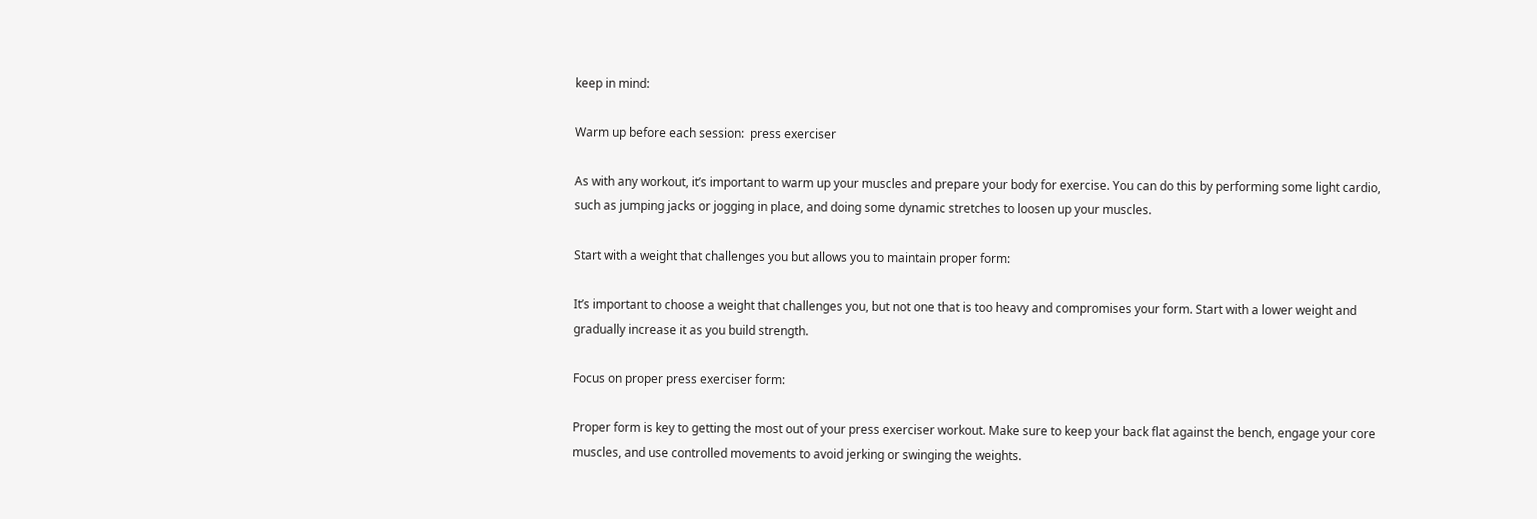keep in mind:

Warm up before each session:  press exerciser

As with any workout, it’s important to warm up your muscles and prepare your body for exercise. You can do this by performing some light cardio, such as jumping jacks or jogging in place, and doing some dynamic stretches to loosen up your muscles.

Start with a weight that challenges you but allows you to maintain proper form:

It’s important to choose a weight that challenges you, but not one that is too heavy and compromises your form. Start with a lower weight and gradually increase it as you build strength.

Focus on proper press exerciser form:

Proper form is key to getting the most out of your press exerciser workout. Make sure to keep your back flat against the bench, engage your core muscles, and use controlled movements to avoid jerking or swinging the weights.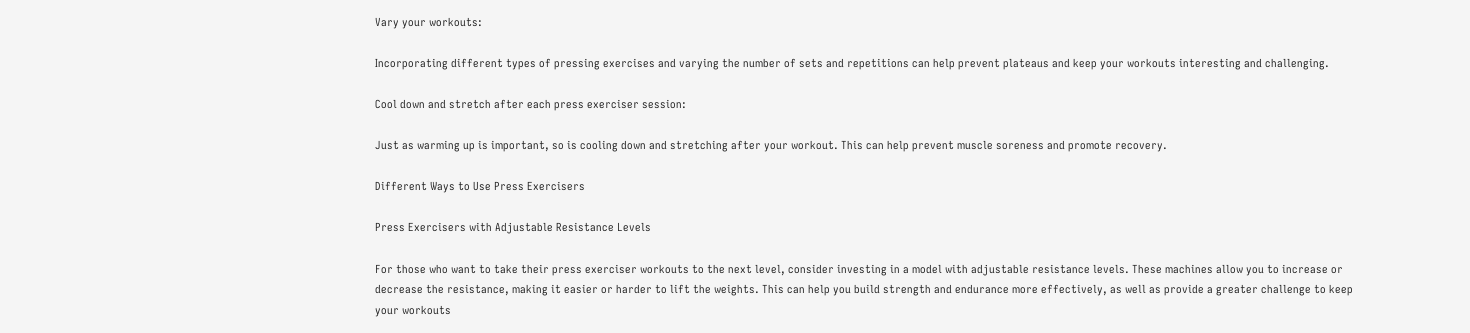Vary your workouts:

Incorporating different types of pressing exercises and varying the number of sets and repetitions can help prevent plateaus and keep your workouts interesting and challenging.

Cool down and stretch after each press exerciser session:

Just as warming up is important, so is cooling down and stretching after your workout. This can help prevent muscle soreness and promote recovery.

Different Ways to Use Press Exercisers

Press Exercisers with Adjustable Resistance Levels

For those who want to take their press exerciser workouts to the next level, consider investing in a model with adjustable resistance levels. These machines allow you to increase or decrease the resistance, making it easier or harder to lift the weights. This can help you build strength and endurance more effectively, as well as provide a greater challenge to keep your workouts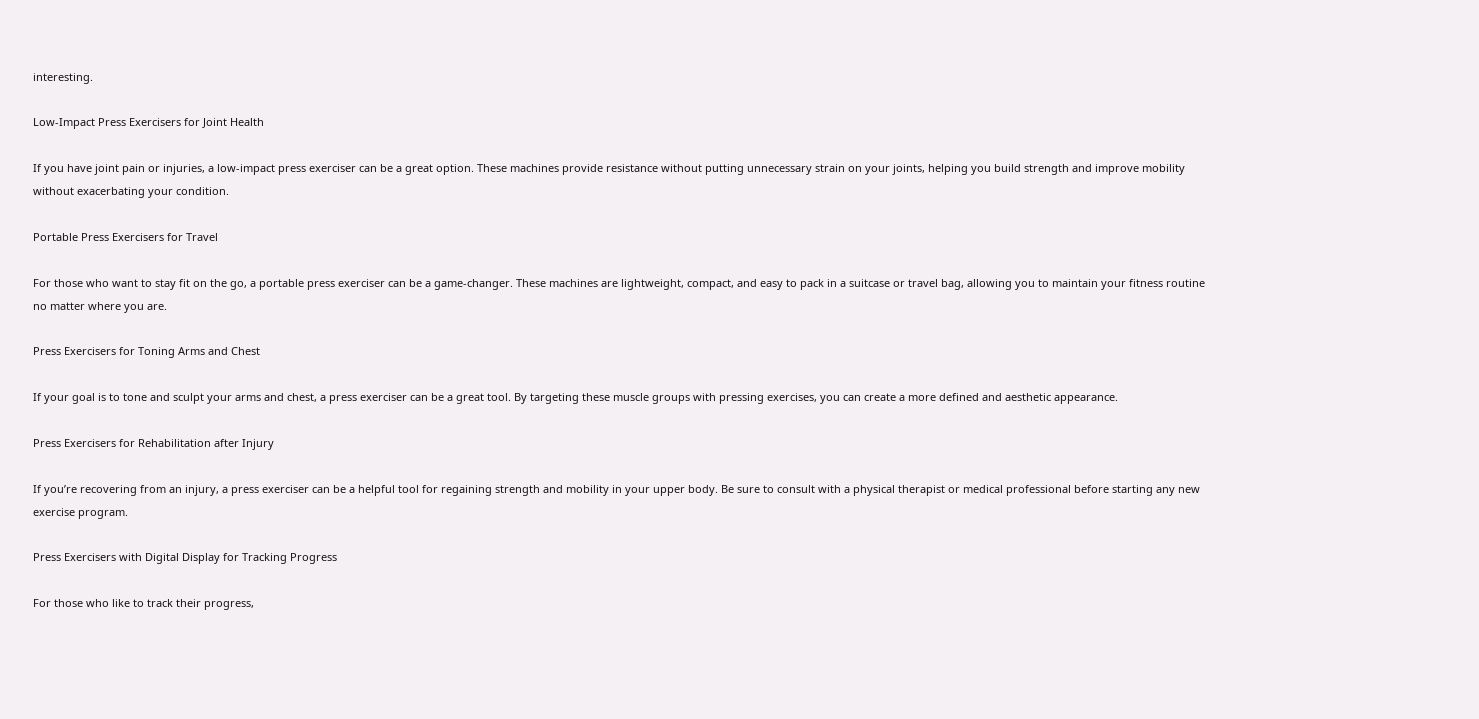interesting.

Low-Impact Press Exercisers for Joint Health

If you have joint pain or injuries, a low-impact press exerciser can be a great option. These machines provide resistance without putting unnecessary strain on your joints, helping you build strength and improve mobility without exacerbating your condition.

Portable Press Exercisers for Travel

For those who want to stay fit on the go, a portable press exerciser can be a game-changer. These machines are lightweight, compact, and easy to pack in a suitcase or travel bag, allowing you to maintain your fitness routine no matter where you are.

Press Exercisers for Toning Arms and Chest

If your goal is to tone and sculpt your arms and chest, a press exerciser can be a great tool. By targeting these muscle groups with pressing exercises, you can create a more defined and aesthetic appearance.

Press Exercisers for Rehabilitation after Injury

If you’re recovering from an injury, a press exerciser can be a helpful tool for regaining strength and mobility in your upper body. Be sure to consult with a physical therapist or medical professional before starting any new exercise program.

Press Exercisers with Digital Display for Tracking Progress

For those who like to track their progress,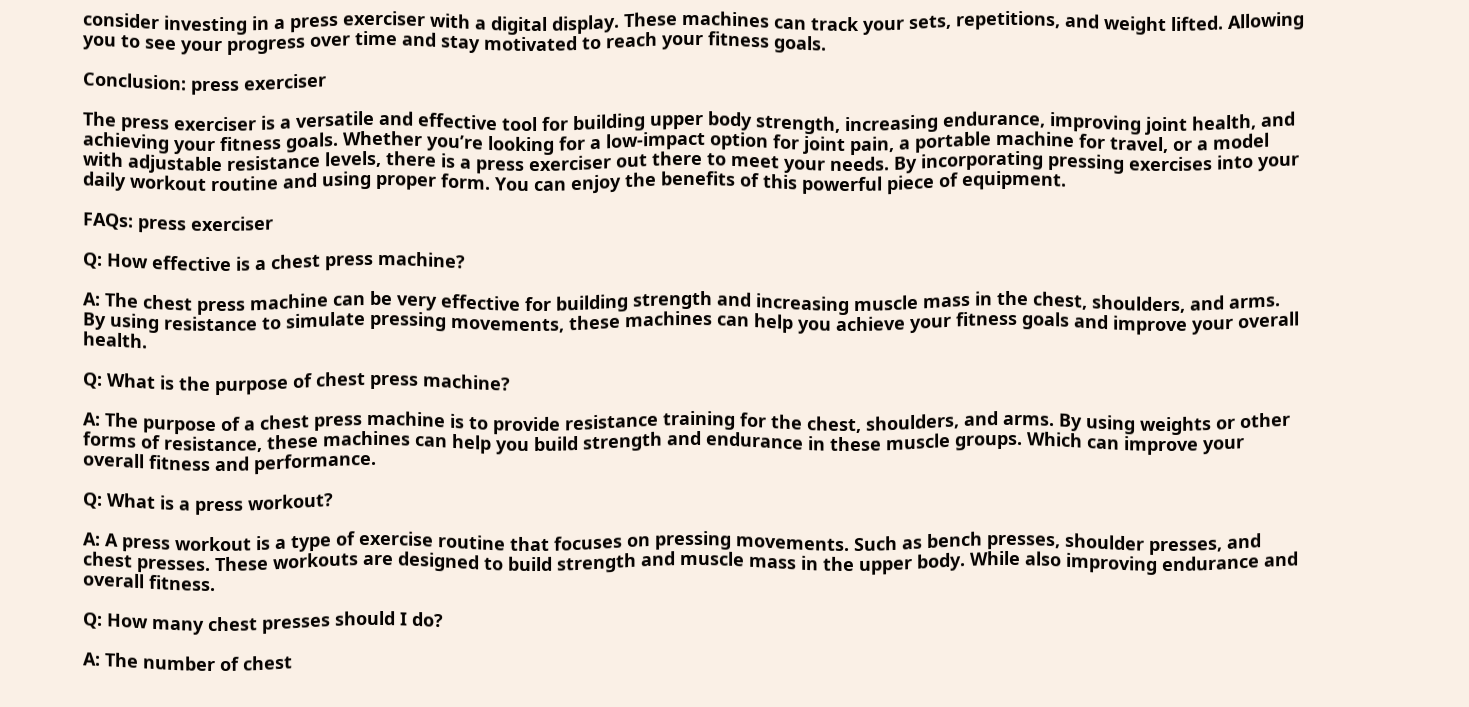consider investing in a press exerciser with a digital display. These machines can track your sets, repetitions, and weight lifted. Allowing you to see your progress over time and stay motivated to reach your fitness goals.

Conclusion: press exerciser

The press exerciser is a versatile and effective tool for building upper body strength, increasing endurance, improving joint health, and achieving your fitness goals. Whether you’re looking for a low-impact option for joint pain, a portable machine for travel, or a model with adjustable resistance levels, there is a press exerciser out there to meet your needs. By incorporating pressing exercises into your daily workout routine and using proper form. You can enjoy the benefits of this powerful piece of equipment.

FAQs: press exerciser

Q: How effective is a chest press machine?

A: The chest press machine can be very effective for building strength and increasing muscle mass in the chest, shoulders, and arms. By using resistance to simulate pressing movements, these machines can help you achieve your fitness goals and improve your overall health.

Q: What is the purpose of chest press machine?

A: The purpose of a chest press machine is to provide resistance training for the chest, shoulders, and arms. By using weights or other forms of resistance, these machines can help you build strength and endurance in these muscle groups. Which can improve your overall fitness and performance.

Q: What is a press workout?

A: A press workout is a type of exercise routine that focuses on pressing movements. Such as bench presses, shoulder presses, and chest presses. These workouts are designed to build strength and muscle mass in the upper body. While also improving endurance and overall fitness.

Q: How many chest presses should I do?

A: The number of chest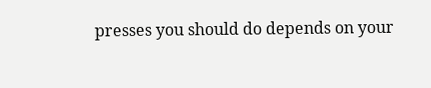presses you should do depends on your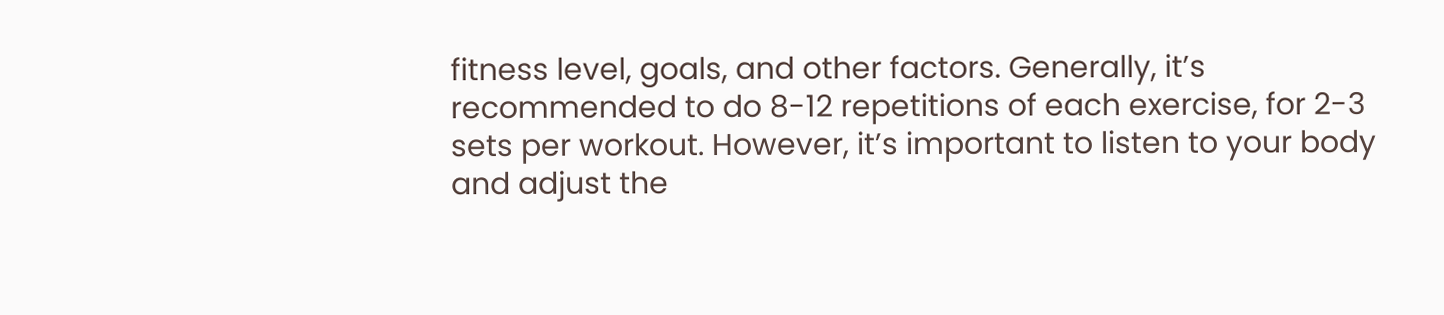fitness level, goals, and other factors. Generally, it’s recommended to do 8-12 repetitions of each exercise, for 2-3 sets per workout. However, it’s important to listen to your body and adjust the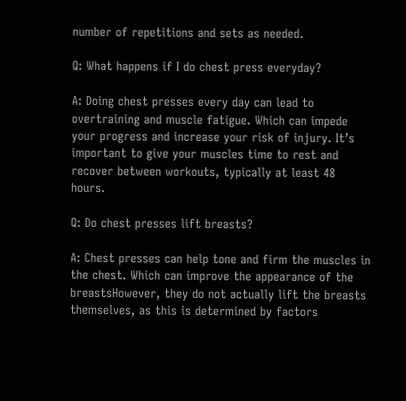number of repetitions and sets as needed.

Q: What happens if I do chest press everyday?

A: Doing chest presses every day can lead to overtraining and muscle fatigue. Which can impede your progress and increase your risk of injury. It’s important to give your muscles time to rest and recover between workouts, typically at least 48 hours.

Q: Do chest presses lift breasts?

A: Chest presses can help tone and firm the muscles in the chest. Which can improve the appearance of the breastsHowever, they do not actually lift the breasts themselves, as this is determined by factors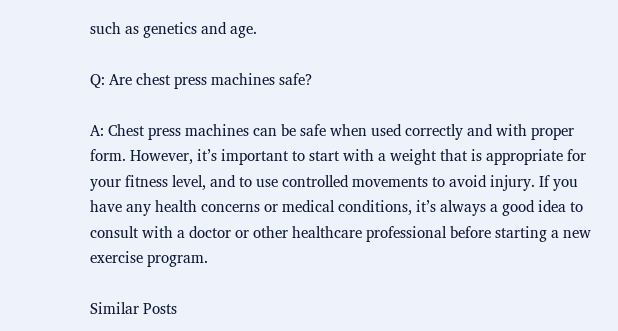such as genetics and age.

Q: Are chest press machines safe?

A: Chest press machines can be safe when used correctly and with proper form. However, it’s important to start with a weight that is appropriate for your fitness level, and to use controlled movements to avoid injury. If you have any health concerns or medical conditions, it’s always a good idea to consult with a doctor or other healthcare professional before starting a new exercise program.

Similar Posts